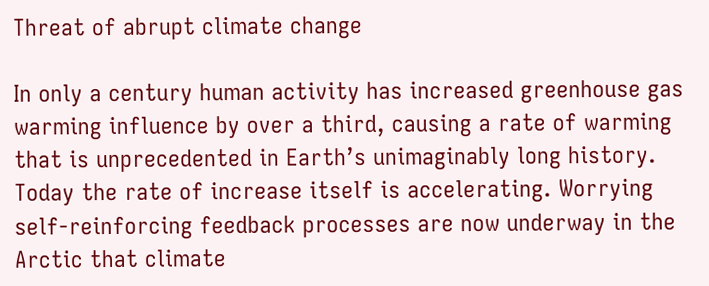Threat of abrupt climate change

In only a century human activity has increased greenhouse gas warming influence by over a third, causing a rate of warming that is unprecedented in Earth’s unimaginably long history. Today the rate of increase itself is accelerating. Worrying self-reinforcing feedback processes are now underway in the Arctic that climate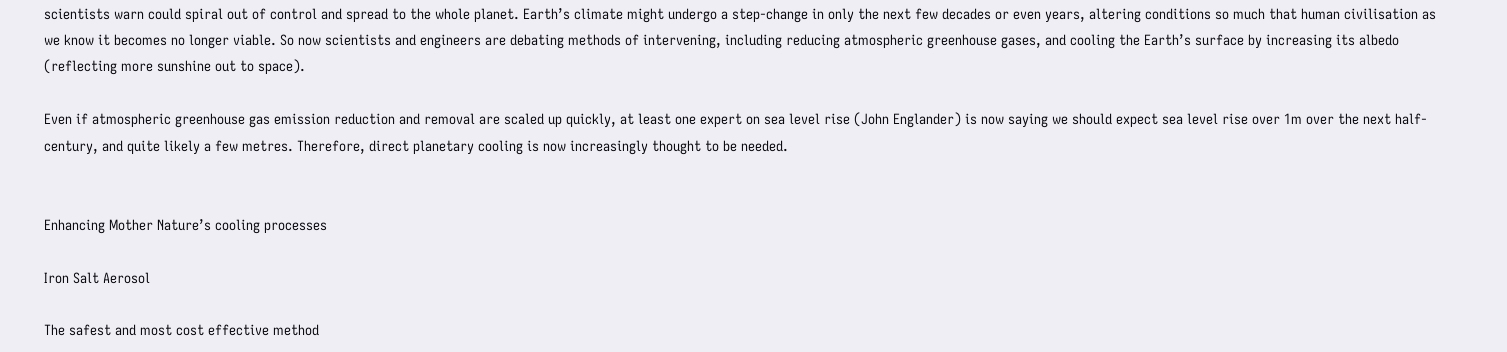scientists warn could spiral out of control and spread to the whole planet. Earth’s climate might undergo a step-change in only the next few decades or even years, altering conditions so much that human civilisation as we know it becomes no longer viable. So now scientists and engineers are debating methods of intervening, including reducing atmospheric greenhouse gases, and cooling the Earth’s surface by increasing its albedo (reflecting more sunshine out to space).

Even if atmospheric greenhouse gas emission reduction and removal are scaled up quickly, at least one expert on sea level rise (John Englander) is now saying we should expect sea level rise over 1m over the next half-century, and quite likely a few metres. Therefore, direct planetary cooling is now increasingly thought to be needed.


Enhancing Mother Nature’s cooling processes

Iron Salt Aerosol

The safest and most cost effective method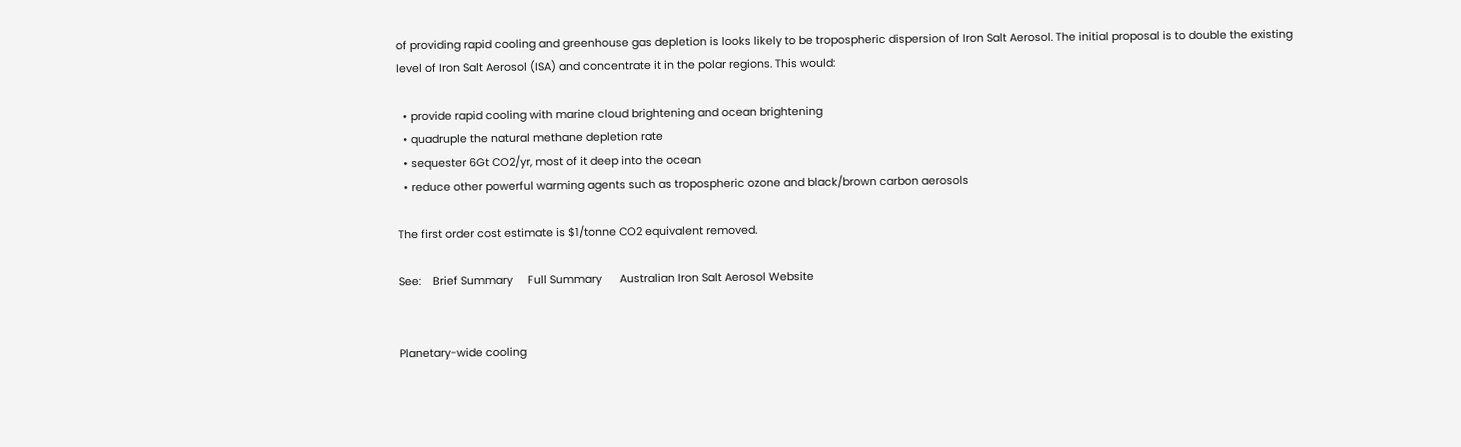of providing rapid cooling and greenhouse gas depletion is looks likely to be tropospheric dispersion of Iron Salt Aerosol. The initial proposal is to double the existing level of Iron Salt Aerosol (ISA) and concentrate it in the polar regions. This would:

  • provide rapid cooling with marine cloud brightening and ocean brightening
  • quadruple the natural methane depletion rate
  • sequester 6Gt CO2/yr, most of it deep into the ocean
  • reduce other powerful warming agents such as tropospheric ozone and black/brown carbon aerosols

The first order cost estimate is $1/tonne CO2 equivalent removed.

See:    Brief Summary     Full Summary      Australian Iron Salt Aerosol Website


Planetary-wide cooling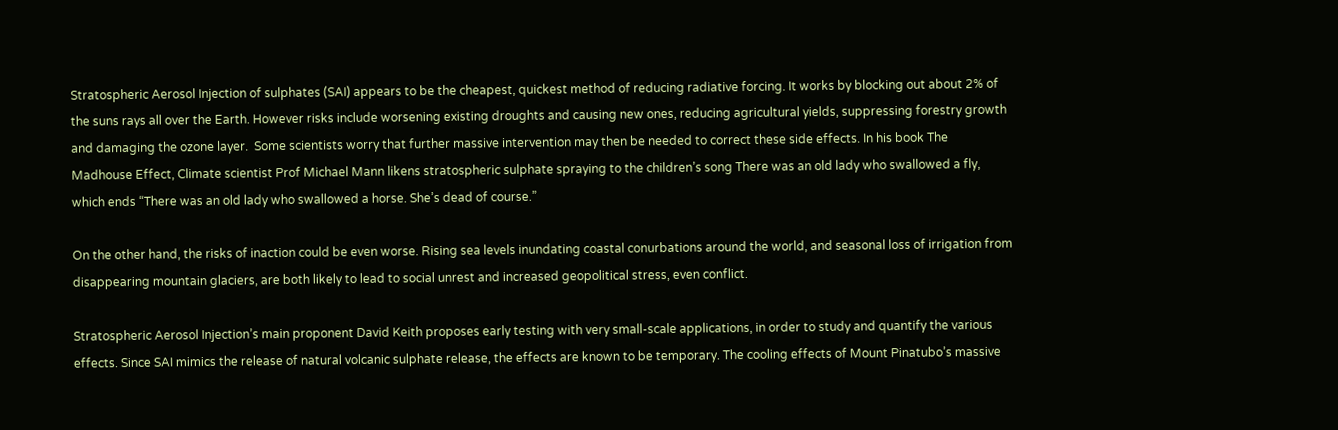Stratospheric Aerosol Injection of sulphates (SAI) appears to be the cheapest, quickest method of reducing radiative forcing. It works by blocking out about 2% of the suns rays all over the Earth. However risks include worsening existing droughts and causing new ones, reducing agricultural yields, suppressing forestry growth and damaging the ozone layer.  Some scientists worry that further massive intervention may then be needed to correct these side effects. In his book The Madhouse Effect, Climate scientist Prof Michael Mann likens stratospheric sulphate spraying to the children’s song There was an old lady who swallowed a fly, which ends “There was an old lady who swallowed a horse. She’s dead of course.”

On the other hand, the risks of inaction could be even worse. Rising sea levels inundating coastal conurbations around the world, and seasonal loss of irrigation from disappearing mountain glaciers, are both likely to lead to social unrest and increased geopolitical stress, even conflict.

Stratospheric Aerosol Injection’s main proponent David Keith proposes early testing with very small-scale applications, in order to study and quantify the various effects. Since SAI mimics the release of natural volcanic sulphate release, the effects are known to be temporary. The cooling effects of Mount Pinatubo’s massive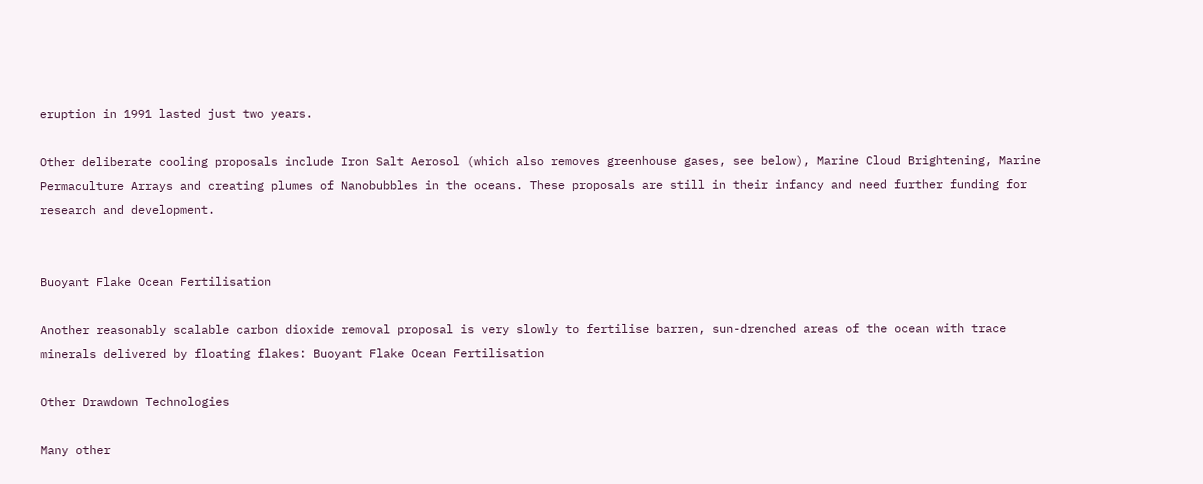eruption in 1991 lasted just two years.

Other deliberate cooling proposals include Iron Salt Aerosol (which also removes greenhouse gases, see below), Marine Cloud Brightening, Marine Permaculture Arrays and creating plumes of Nanobubbles in the oceans. These proposals are still in their infancy and need further funding for research and development.


Buoyant Flake Ocean Fertilisation

Another reasonably scalable carbon dioxide removal proposal is very slowly to fertilise barren, sun-drenched areas of the ocean with trace minerals delivered by floating flakes: Buoyant Flake Ocean Fertilisation

Other Drawdown Technologies

Many other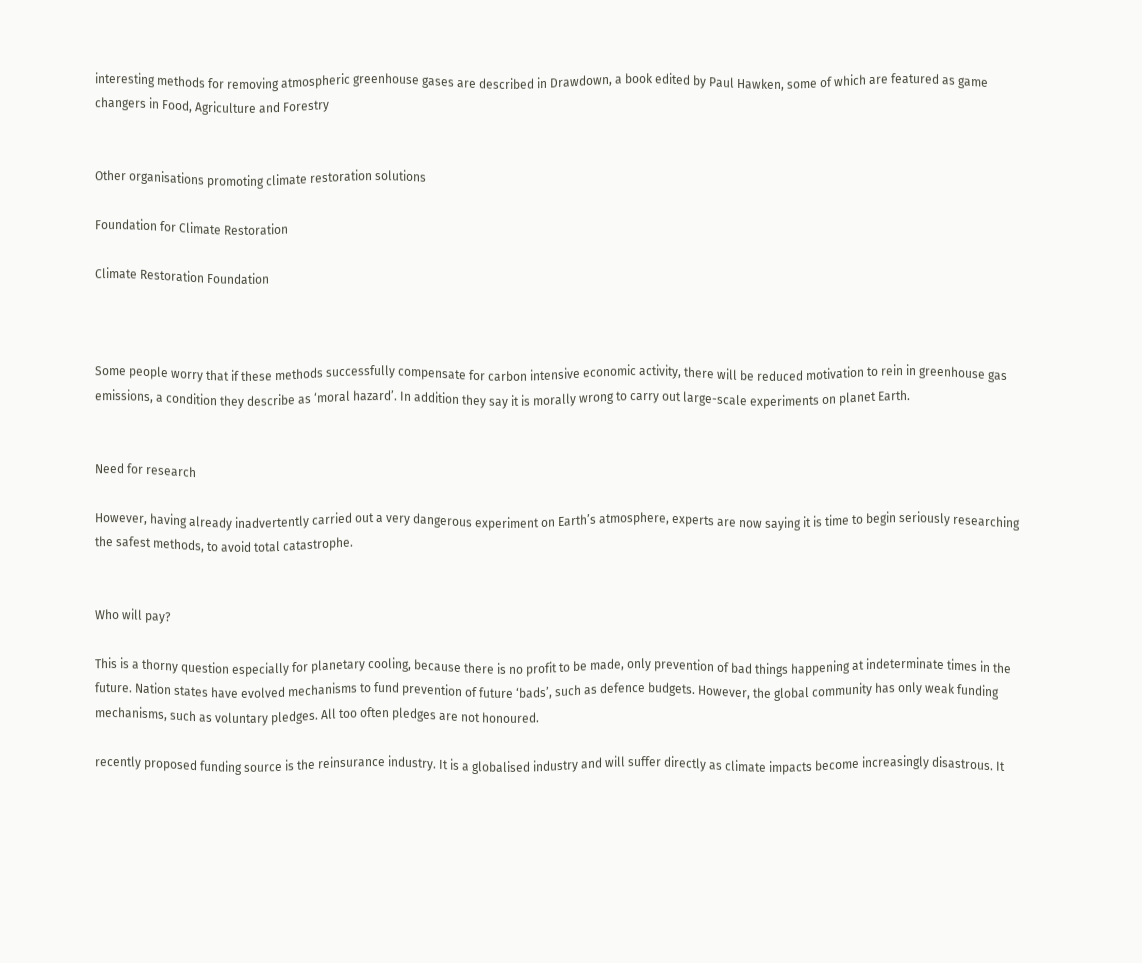interesting methods for removing atmospheric greenhouse gases are described in Drawdown, a book edited by Paul Hawken, some of which are featured as game changers in Food, Agriculture and Forestry


Other organisations promoting climate restoration solutions

Foundation for Climate Restoration

Climate Restoration Foundation



Some people worry that if these methods successfully compensate for carbon intensive economic activity, there will be reduced motivation to rein in greenhouse gas emissions, a condition they describe as ‘moral hazard’. In addition they say it is morally wrong to carry out large-scale experiments on planet Earth.


Need for research

However, having already inadvertently carried out a very dangerous experiment on Earth’s atmosphere, experts are now saying it is time to begin seriously researching the safest methods, to avoid total catastrophe.


Who will pay?

This is a thorny question especially for planetary cooling, because there is no profit to be made, only prevention of bad things happening at indeterminate times in the future. Nation states have evolved mechanisms to fund prevention of future ‘bads’, such as defence budgets. However, the global community has only weak funding mechanisms, such as voluntary pledges. All too often pledges are not honoured.

recently proposed funding source is the reinsurance industry. It is a globalised industry and will suffer directly as climate impacts become increasingly disastrous. It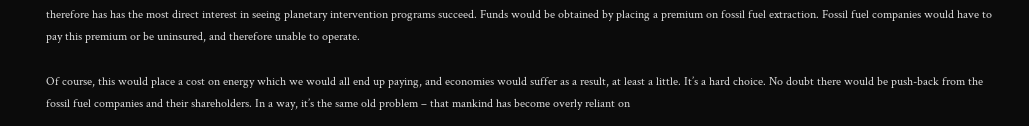therefore has has the most direct interest in seeing planetary intervention programs succeed. Funds would be obtained by placing a premium on fossil fuel extraction. Fossil fuel companies would have to pay this premium or be uninsured, and therefore unable to operate.

Of course, this would place a cost on energy which we would all end up paying, and economies would suffer as a result, at least a little. It’s a hard choice. No doubt there would be push-back from the fossil fuel companies and their shareholders. In a way, it’s the same old problem – that mankind has become overly reliant on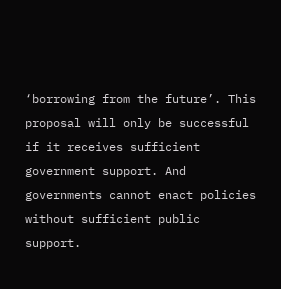‘borrowing from the future’. This proposal will only be successful if it receives sufficient government support. And governments cannot enact policies without sufficient public support.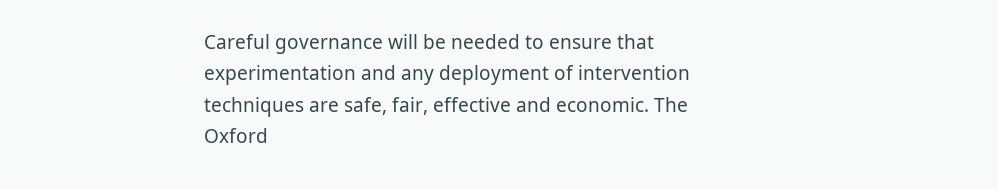Careful governance will be needed to ensure that experimentation and any deployment of intervention techniques are safe, fair, effective and economic. The Oxford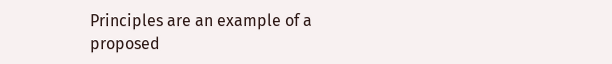Principles are an example of a proposed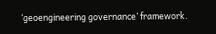‘geoengineering governance’ framework.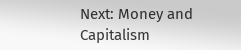Next: Money and Capitalism